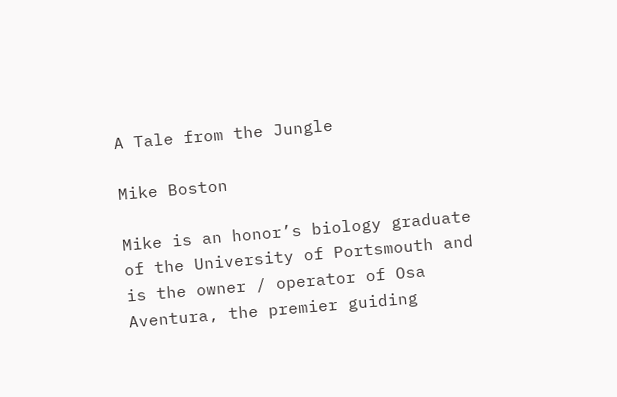A Tale from the Jungle

Mike Boston

Mike is an honor’s biology graduate of the University of Portsmouth and is the owner / operator of Osa Aventura, the premier guiding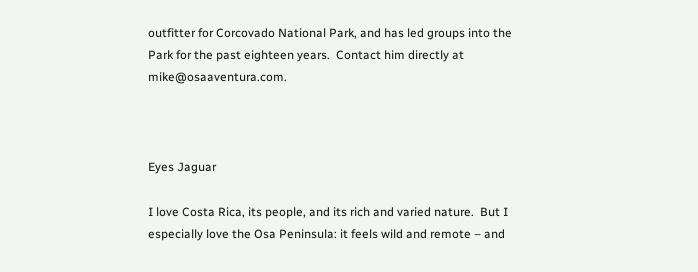outfitter for Corcovado National Park, and has led groups into the Park for the past eighteen years.  Contact him directly at mike@osaaventura.com.



Eyes Jaguar

I love Costa Rica, its people, and its rich and varied nature.  But I especially love the Osa Peninsula: it feels wild and remote – and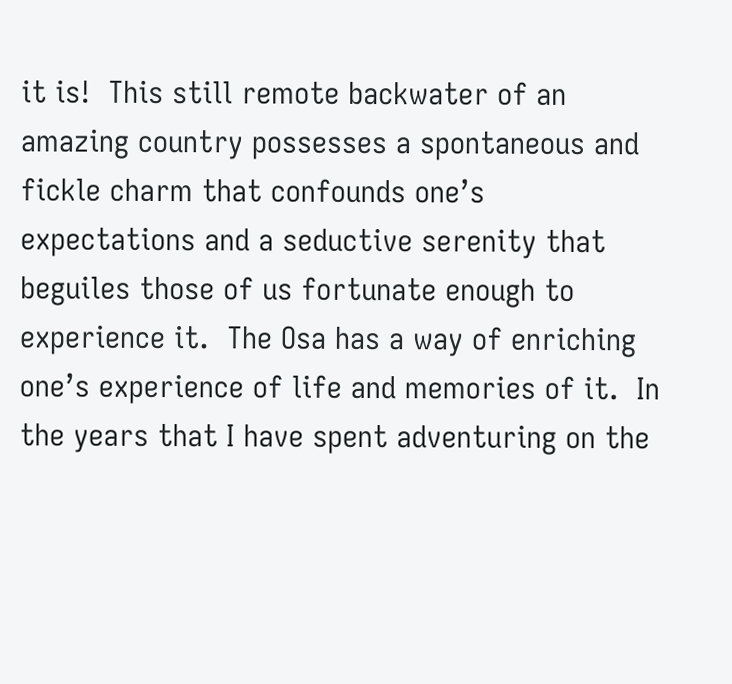it is!  This still remote backwater of an amazing country possesses a spontaneous and fickle charm that confounds one’s expectations and a seductive serenity that beguiles those of us fortunate enough to experience it.  The Osa has a way of enriching one’s experience of life and memories of it.  In the years that I have spent adventuring on the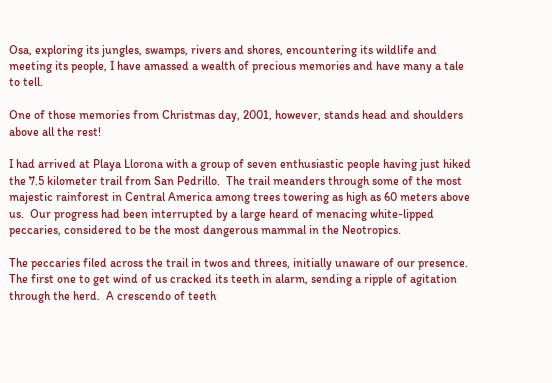Osa, exploring its jungles, swamps, rivers and shores, encountering its wildlife and meeting its people, I have amassed a wealth of precious memories and have many a tale to tell.

One of those memories from Christmas day, 2001, however, stands head and shoulders above all the rest!

I had arrived at Playa Llorona with a group of seven enthusiastic people having just hiked the 7.5 kilometer trail from San Pedrillo.  The trail meanders through some of the most majestic rainforest in Central America among trees towering as high as 60 meters above us.  Our progress had been interrupted by a large heard of menacing white-lipped peccaries, considered to be the most dangerous mammal in the Neotropics.

The peccaries filed across the trail in twos and threes, initially unaware of our presence.  The first one to get wind of us cracked its teeth in alarm, sending a ripple of agitation through the herd.  A crescendo of teeth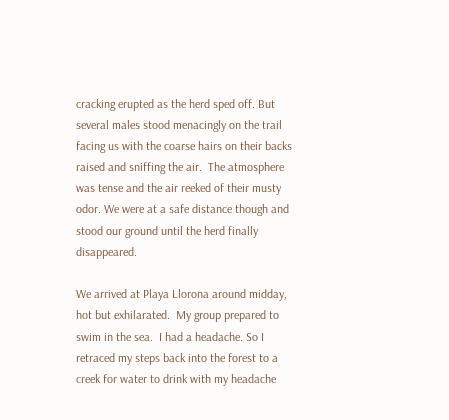cracking erupted as the herd sped off. But several males stood menacingly on the trail facing us with the coarse hairs on their backs raised and sniffing the air.  The atmosphere was tense and the air reeked of their musty odor. We were at a safe distance though and stood our ground until the herd finally disappeared.

We arrived at Playa Llorona around midday, hot but exhilarated.  My group prepared to swim in the sea.  I had a headache. So I retraced my steps back into the forest to a creek for water to drink with my headache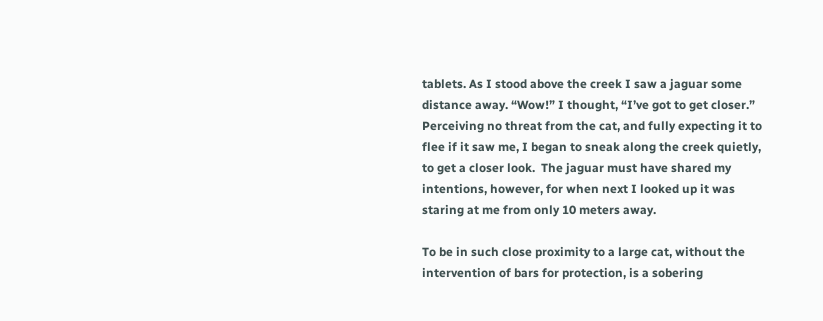tablets. As I stood above the creek I saw a jaguar some distance away. “Wow!” I thought, “I’ve got to get closer.”  Perceiving no threat from the cat, and fully expecting it to flee if it saw me, I began to sneak along the creek quietly, to get a closer look.  The jaguar must have shared my intentions, however, for when next I looked up it was staring at me from only 10 meters away.

To be in such close proximity to a large cat, without the intervention of bars for protection, is a sobering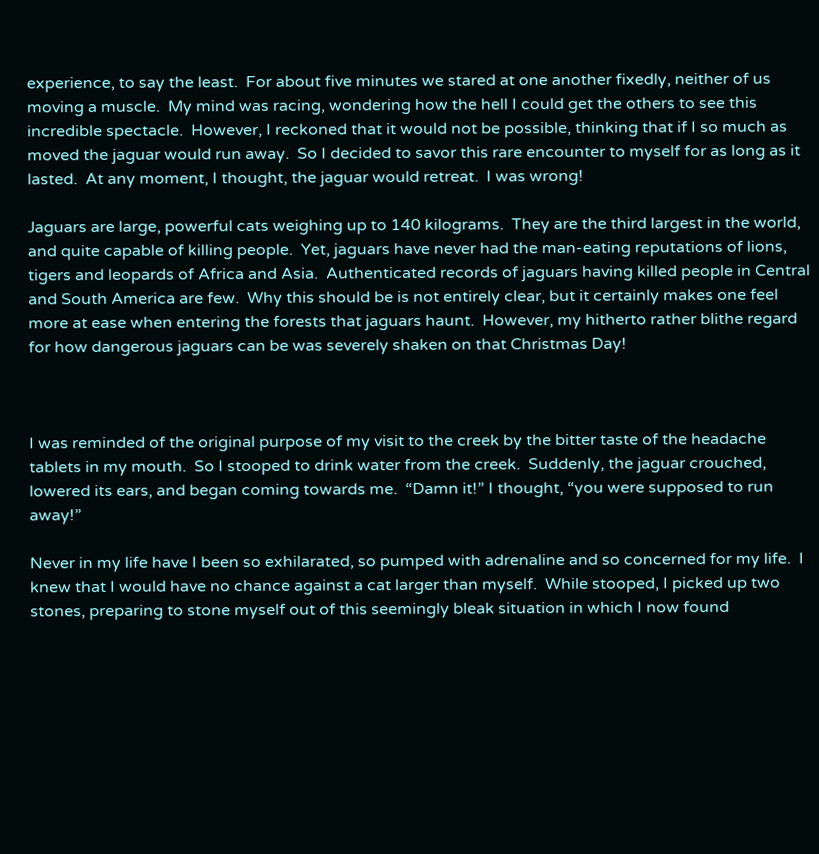experience, to say the least.  For about five minutes we stared at one another fixedly, neither of us moving a muscle.  My mind was racing, wondering how the hell I could get the others to see this incredible spectacle.  However, I reckoned that it would not be possible, thinking that if I so much as moved the jaguar would run away.  So I decided to savor this rare encounter to myself for as long as it lasted.  At any moment, I thought, the jaguar would retreat.  I was wrong!

Jaguars are large, powerful cats weighing up to 140 kilograms.  They are the third largest in the world, and quite capable of killing people.  Yet, jaguars have never had the man-eating reputations of lions, tigers and leopards of Africa and Asia.  Authenticated records of jaguars having killed people in Central and South America are few.  Why this should be is not entirely clear, but it certainly makes one feel more at ease when entering the forests that jaguars haunt.  However, my hitherto rather blithe regard for how dangerous jaguars can be was severely shaken on that Christmas Day!



I was reminded of the original purpose of my visit to the creek by the bitter taste of the headache tablets in my mouth.  So I stooped to drink water from the creek.  Suddenly, the jaguar crouched, lowered its ears, and began coming towards me.  “Damn it!” I thought, “you were supposed to run away!”

Never in my life have I been so exhilarated, so pumped with adrenaline and so concerned for my life.  I knew that I would have no chance against a cat larger than myself.  While stooped, I picked up two stones, preparing to stone myself out of this seemingly bleak situation in which I now found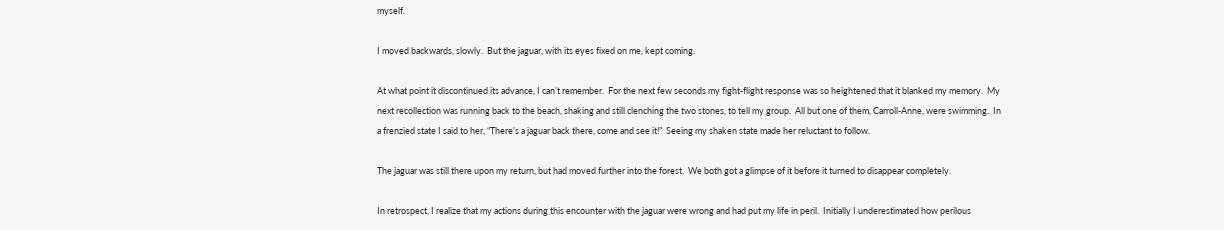myself.

I moved backwards, slowly.  But the jaguar, with its eyes fixed on me, kept coming.

At what point it discontinued its advance, I can’t remember.  For the next few seconds my fight-flight response was so heightened that it blanked my memory.  My next recollection was running back to the beach, shaking and still clenching the two stones, to tell my group.  All but one of them, Carroll-Anne, were swimming.  In a frenzied state I said to her, “There’s a jaguar back there, come and see it!”  Seeing my shaken state made her reluctant to follow.

The jaguar was still there upon my return, but had moved further into the forest.  We both got a glimpse of it before it turned to disappear completely.

In retrospect, I realize that my actions during this encounter with the jaguar were wrong and had put my life in peril.  Initially I underestimated how perilous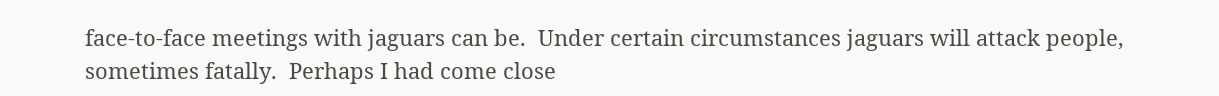face-to-face meetings with jaguars can be.  Under certain circumstances jaguars will attack people, sometimes fatally.  Perhaps I had come close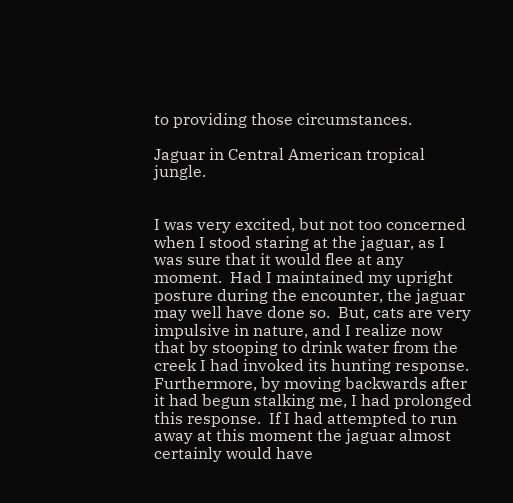to providing those circumstances.

Jaguar in Central American tropical jungle.


I was very excited, but not too concerned when I stood staring at the jaguar, as I was sure that it would flee at any moment.  Had I maintained my upright posture during the encounter, the jaguar may well have done so.  But, cats are very impulsive in nature, and I realize now that by stooping to drink water from the creek I had invoked its hunting response.  Furthermore, by moving backwards after it had begun stalking me, I had prolonged this response.  If I had attempted to run away at this moment the jaguar almost certainly would have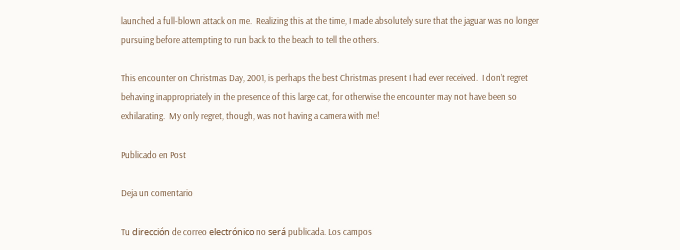launched a full-blown attack on me.  Realizing this at the time, I made absolutely sure that the jaguar was no longer pursuing before attempting to run back to the beach to tell the others.

This encounter on Christmas Day, 2001, is perhaps the best Christmas present I had ever received.  I don’t regret behaving inappropriately in the presence of this large cat, for otherwise the encounter may not have been so exhilarating.  My only regret, though, was not having a camera with me!

Publicado en Post

Deja un comentario

Tu dirección de correo electrónico no será publicada. Los campos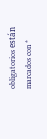obligatorios están marcados con *